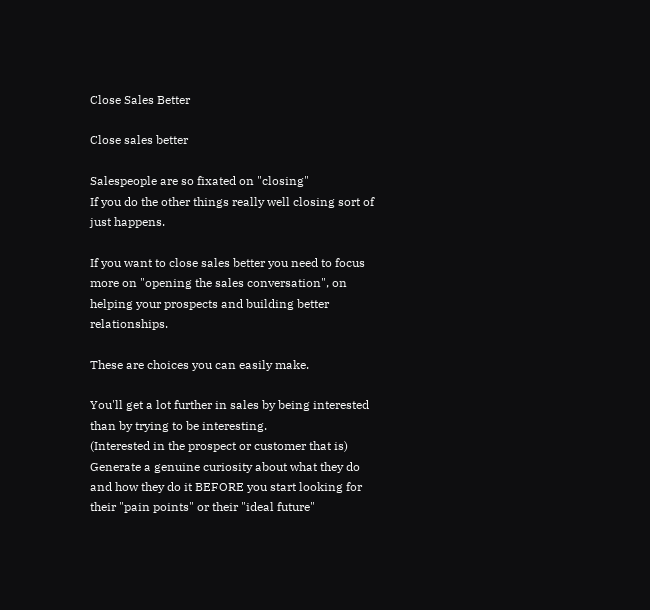Close Sales Better

Close sales better

Salespeople are so fixated on "closing"
If you do the other things really well closing sort of just happens.

If you want to close sales better you need to focus more on "opening the sales conversation", on helping your prospects and building better relationships.

These are choices you can easily make.

You'll get a lot further in sales by being interested than by trying to be interesting.
(Interested in the prospect or customer that is)
Generate a genuine curiosity about what they do and how they do it BEFORE you start looking for their "pain points" or their "ideal future"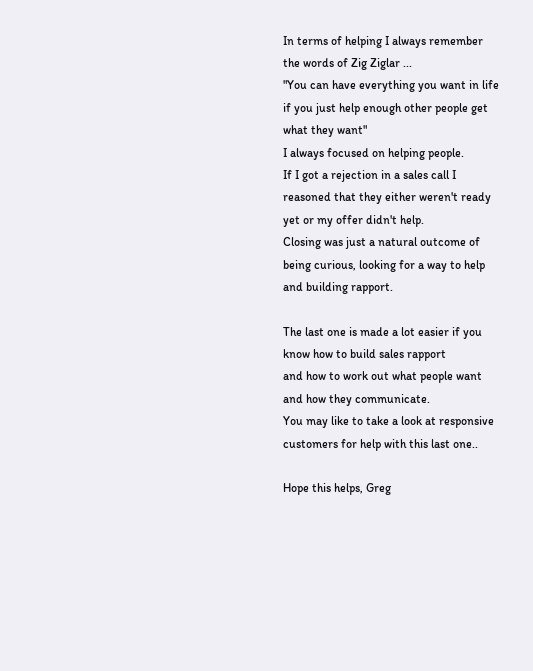In terms of helping I always remember the words of Zig Ziglar ...
"You can have everything you want in life if you just help enough other people get what they want"
I always focused on helping people.
If I got a rejection in a sales call I reasoned that they either weren't ready yet or my offer didn't help.
Closing was just a natural outcome of being curious, looking for a way to help and building rapport.

The last one is made a lot easier if you know how to build sales rapport
and how to work out what people want and how they communicate.
You may like to take a look at responsive customers for help with this last one..

Hope this helps, Greg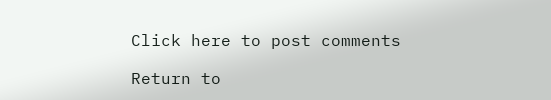Click here to post comments

Return to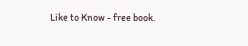Like to Know - free book.